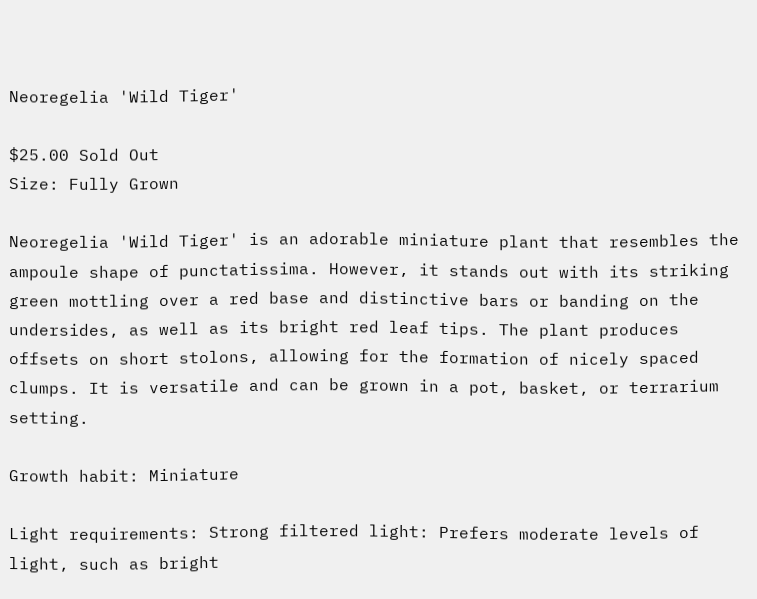Neoregelia 'Wild Tiger'

$25.00 Sold Out
Size: Fully Grown

Neoregelia 'Wild Tiger' is an adorable miniature plant that resembles the ampoule shape of punctatissima. However, it stands out with its striking green mottling over a red base and distinctive bars or banding on the undersides, as well as its bright red leaf tips. The plant produces offsets on short stolons, allowing for the formation of nicely spaced clumps. It is versatile and can be grown in a pot, basket, or terrarium setting.

Growth habit: Miniature

Light requirements: Strong filtered light: Prefers moderate levels of light, such as bright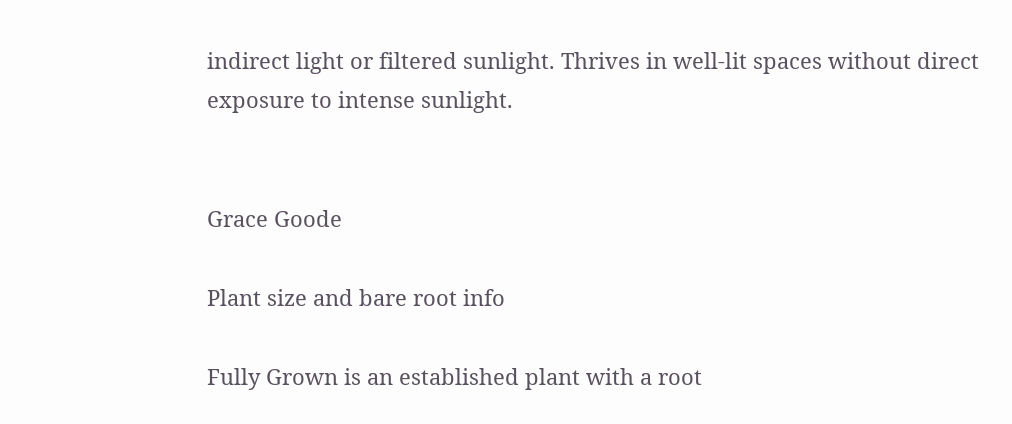indirect light or filtered sunlight. Thrives in well-lit spaces without direct exposure to intense sunlight.


Grace Goode

Plant size and bare root info

Fully Grown is an established plant with a root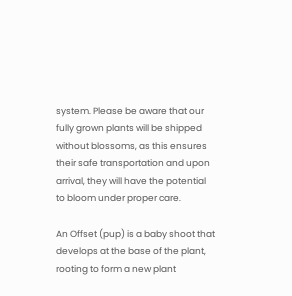system. Please be aware that our fully grown plants will be shipped without blossoms, as this ensures their safe transportation and upon arrival, they will have the potential to bloom under proper care.

An Offset (pup) is a baby shoot that develops at the base of the plant, rooting to form a new plant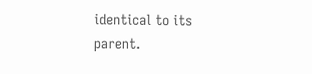identical to its parent.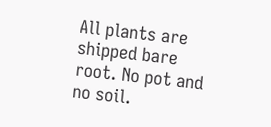All plants are shipped bare root. No pot and no soil.